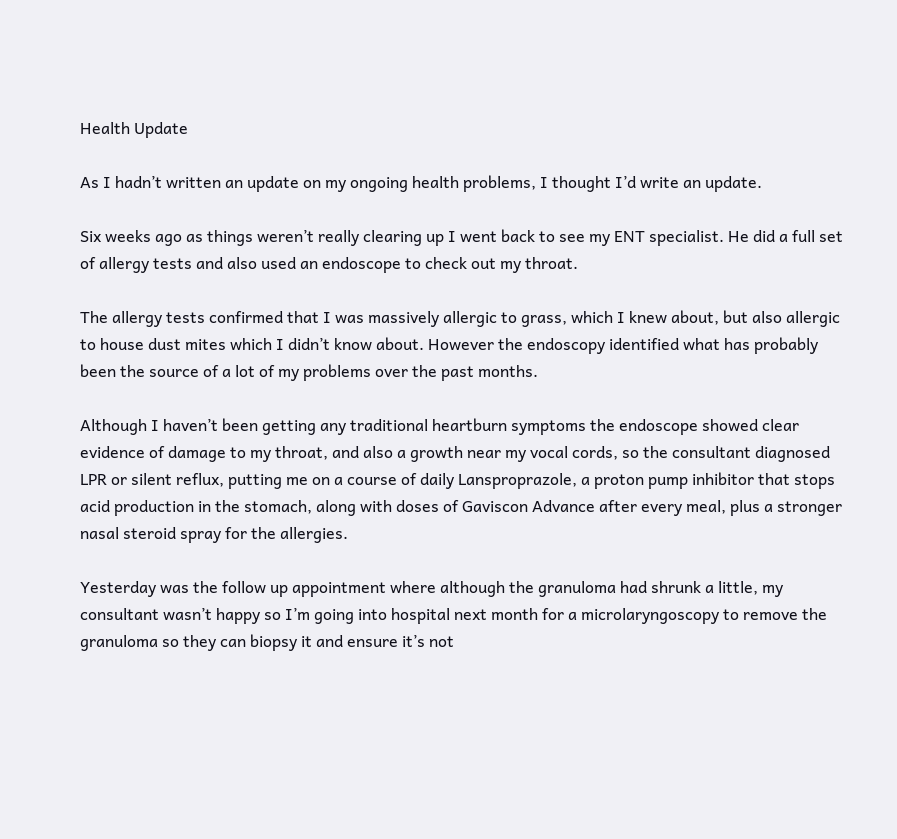Health Update

As I hadn’t written an update on my ongoing health problems, I thought I’d write an update.

Six weeks ago as things weren’t really clearing up I went back to see my ENT specialist. He did a full set of allergy tests and also used an endoscope to check out my throat.

The allergy tests confirmed that I was massively allergic to grass, which I knew about, but also allergic to house dust mites which I didn’t know about. However the endoscopy identified what has probably been the source of a lot of my problems over the past months.

Although I haven’t been getting any traditional heartburn symptoms the endoscope showed clear evidence of damage to my throat, and also a growth near my vocal cords, so the consultant diagnosed LPR or silent reflux, putting me on a course of daily Lansproprazole, a proton pump inhibitor that stops acid production in the stomach, along with doses of Gaviscon Advance after every meal, plus a stronger nasal steroid spray for the allergies.

Yesterday was the follow up appointment where although the granuloma had shrunk a little, my consultant wasn’t happy so I’m going into hospital next month for a microlaryngoscopy to remove the granuloma so they can biopsy it and ensure it’s not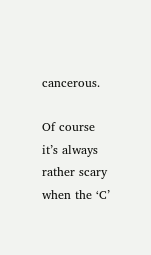cancerous.

Of course it’s always rather scary when the ‘C’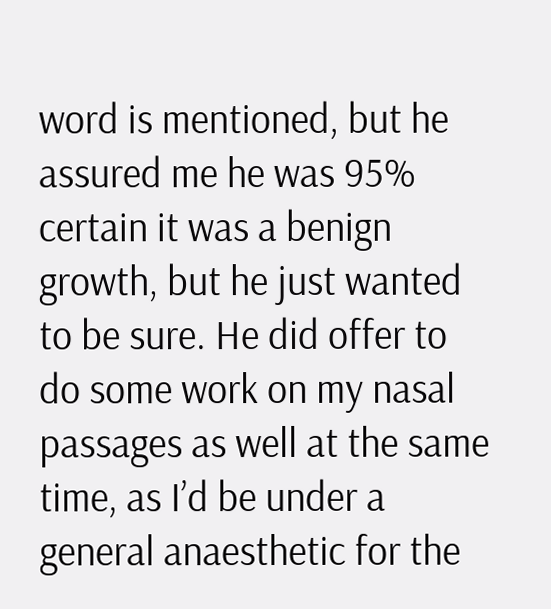word is mentioned, but he assured me he was 95% certain it was a benign growth, but he just wanted to be sure. He did offer to do some work on my nasal passages as well at the same time, as I’d be under a general anaesthetic for the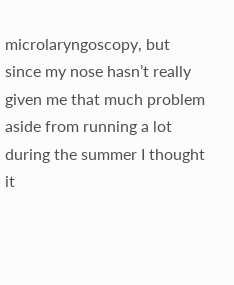microlaryngoscopy, but since my nose hasn’t really given me that much problem aside from running a lot during the summer I thought it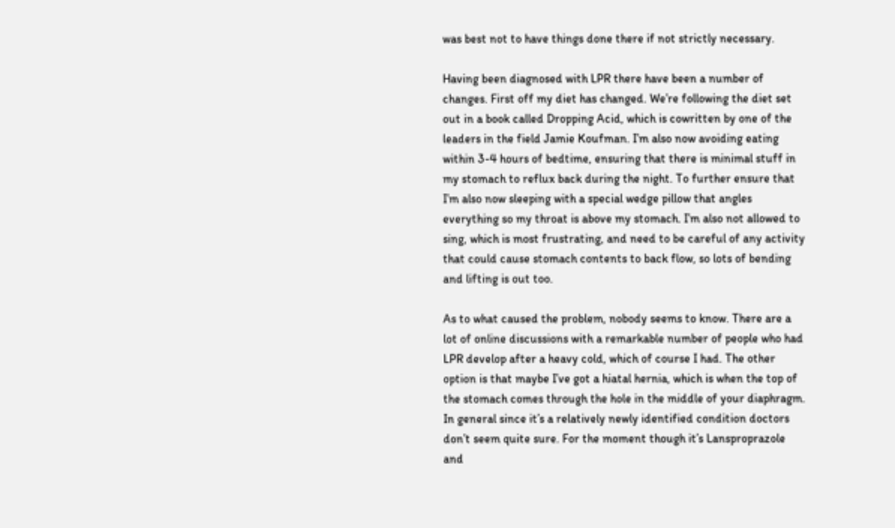was best not to have things done there if not strictly necessary.

Having been diagnosed with LPR there have been a number of changes. First off my diet has changed. We’re following the diet set out in a book called Dropping Acid, which is cowritten by one of the leaders in the field Jamie Koufman. I’m also now avoiding eating within 3-4 hours of bedtime, ensuring that there is minimal stuff in my stomach to reflux back during the night. To further ensure that I’m also now sleeping with a special wedge pillow that angles everything so my throat is above my stomach. I’m also not allowed to sing, which is most frustrating, and need to be careful of any activity that could cause stomach contents to back flow, so lots of bending and lifting is out too.

As to what caused the problem, nobody seems to know. There are a lot of online discussions with a remarkable number of people who had LPR develop after a heavy cold, which of course I had. The other option is that maybe I’ve got a hiatal hernia, which is when the top of the stomach comes through the hole in the middle of your diaphragm. In general since it’s a relatively newly identified condition doctors don’t seem quite sure. For the moment though it’s Lansproprazole and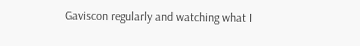Gaviscon regularly and watching what I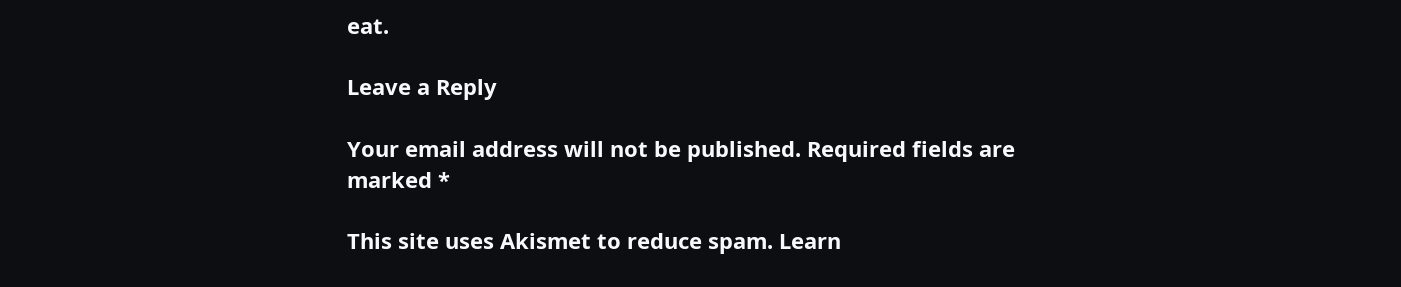eat.

Leave a Reply

Your email address will not be published. Required fields are marked *

This site uses Akismet to reduce spam. Learn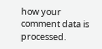how your comment data is processed.